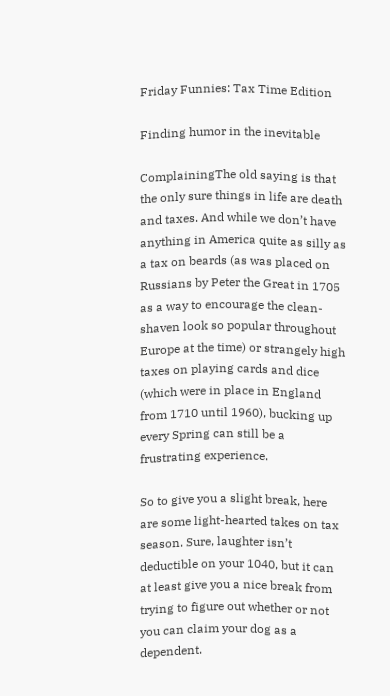Friday Funnies: Tax Time Edition

Finding humor in the inevitable

ComplainingThe old saying is that the only sure things in life are death and taxes. And while we don’t have anything in America quite as silly as a tax on beards (as was placed on Russians by Peter the Great in 1705 as a way to encourage the clean-shaven look so popular throughout Europe at the time) or strangely high taxes on playing cards and dice (which were in place in England from 1710 until 1960), bucking up every Spring can still be a frustrating experience.

So to give you a slight break, here are some light-hearted takes on tax season. Sure, laughter isn’t deductible on your 1040, but it can at least give you a nice break from trying to figure out whether or not you can claim your dog as a dependent.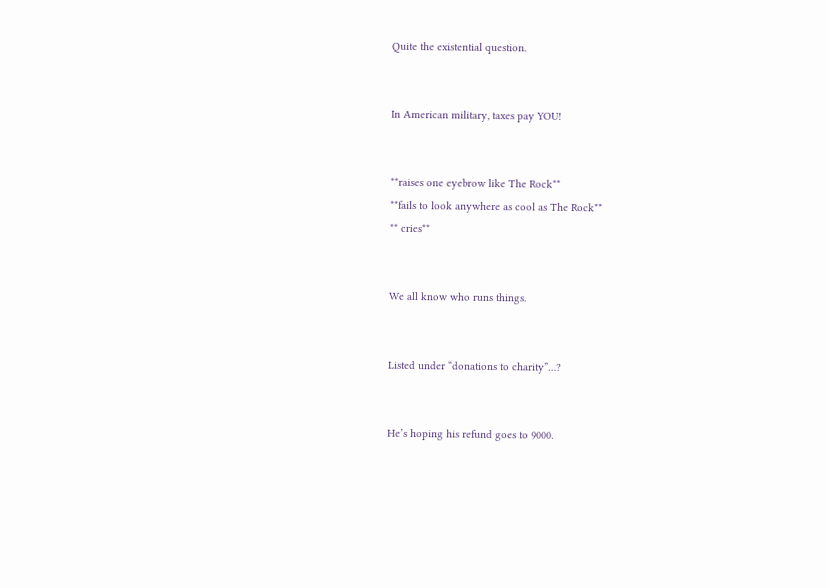Quite the existential question.


In American military, taxes pay YOU!


**raises one eyebrow like The Rock**
**fails to look anywhere as cool as The Rock**
** cries**


We all know who runs things.


Listed under “donations to charity”…?


He’s hoping his refund goes to 9000.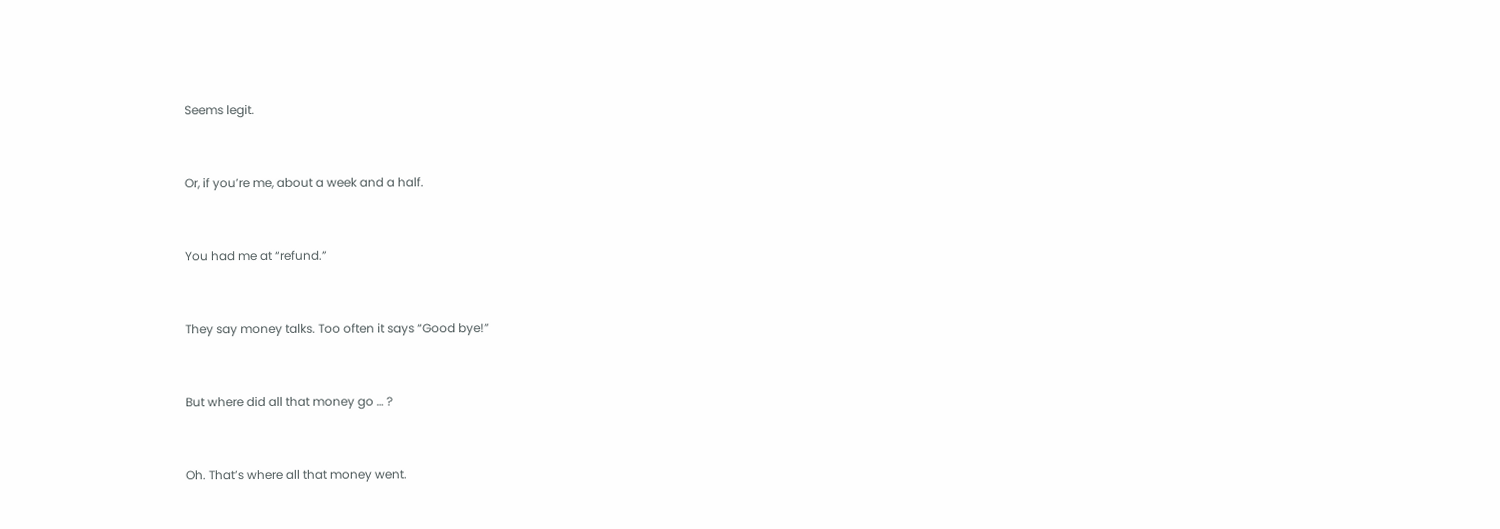Seems legit.


Or, if you’re me, about a week and a half.


You had me at “refund.”


They say money talks. Too often it says “Good bye!”


But where did all that money go … ?


Oh. That’s where all that money went.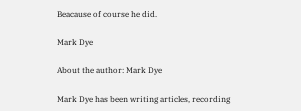Beacause of course he did.

Mark Dye

About the author: Mark Dye

Mark Dye has been writing articles, recording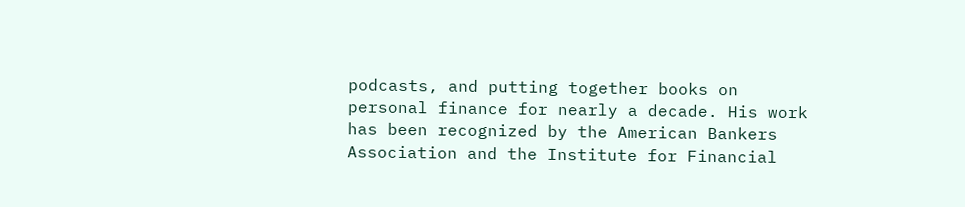podcasts, and putting together books on personal finance for nearly a decade. His work has been recognized by the American Bankers Association and the Institute for Financial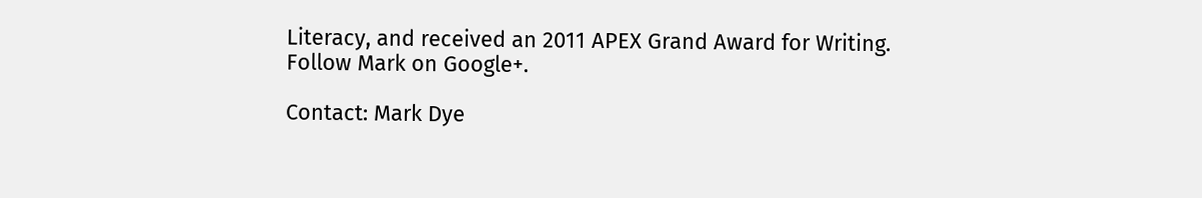Literacy, and received an 2011 APEX Grand Award for Writing. Follow Mark on Google+.

Contact: Mark Dye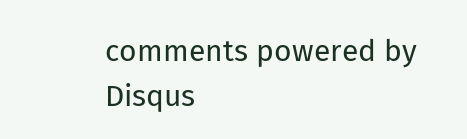comments powered by Disqus